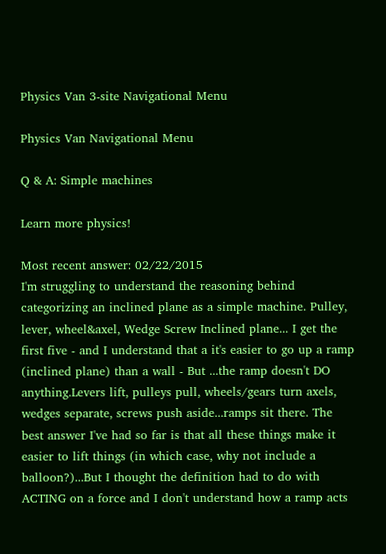Physics Van 3-site Navigational Menu

Physics Van Navigational Menu

Q & A: Simple machines

Learn more physics!

Most recent answer: 02/22/2015
I'm struggling to understand the reasoning behind categorizing an inclined plane as a simple machine. Pulley, lever, wheel&axel, Wedge Screw Inclined plane... I get the first five - and I understand that a it's easier to go up a ramp (inclined plane) than a wall - But ...the ramp doesn't DO anything.Levers lift, pulleys pull, wheels/gears turn axels, wedges separate, screws push aside...ramps sit there. The best answer I've had so far is that all these things make it easier to lift things (in which case, why not include a balloon?)...But I thought the definition had to do with ACTING on a force and I don't understand how a ramp acts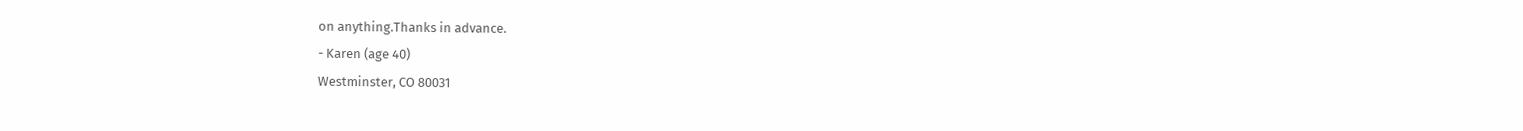on anything.Thanks in advance.
- Karen (age 40)
Westminster, CO 80031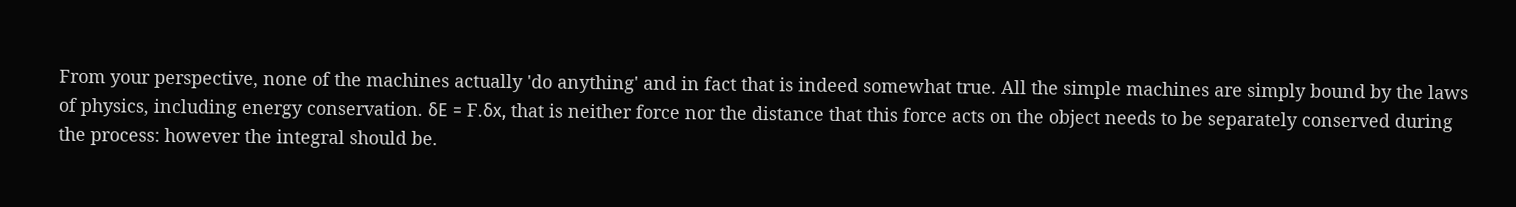From your perspective, none of the machines actually 'do anything' and in fact that is indeed somewhat true. All the simple machines are simply bound by the laws of physics, including energy conservation. δE = F.δx, that is neither force nor the distance that this force acts on the object needs to be separately conserved during the process: however the integral should be.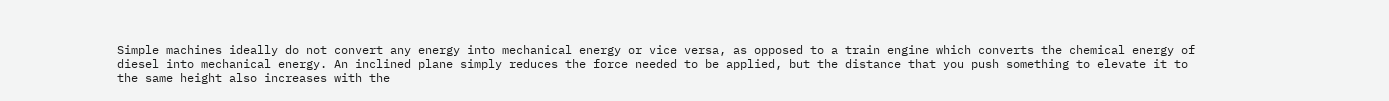Simple machines ideally do not convert any energy into mechanical energy or vice versa, as opposed to a train engine which converts the chemical energy of diesel into mechanical energy. An inclined plane simply reduces the force needed to be applied, but the distance that you push something to elevate it to the same height also increases with the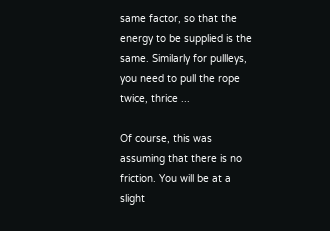same factor, so that the energy to be supplied is the same. Similarly for pullleys, you need to pull the rope twice, thrice ...

Of course, this was assuming that there is no friction. You will be at a slight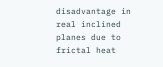disadvantage in real inclined planes due to frictal heat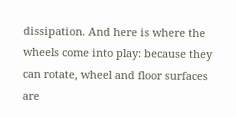dissipation. And here is where the wheels come into play: because they can rotate, wheel and floor surfaces are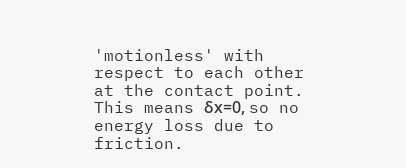'motionless' with respect to each other at the contact point. This means δx=0, so no energy loss due to friction.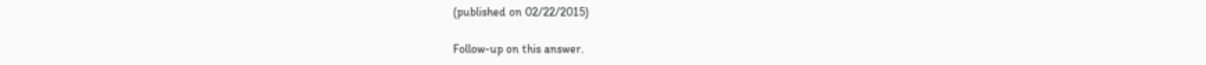(published on 02/22/2015)

Follow-up on this answer.